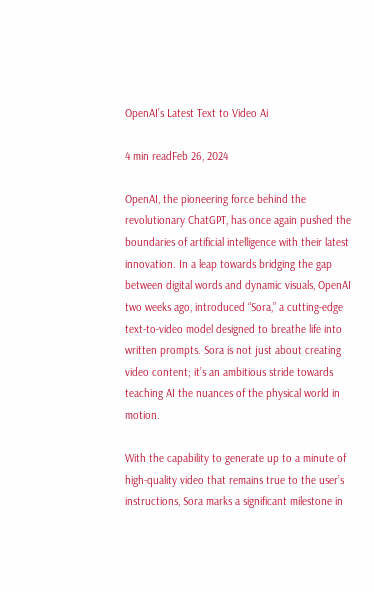OpenAI’s Latest Text to Video Ai

4 min readFeb 26, 2024

OpenAI, the pioneering force behind the revolutionary ChatGPT, has once again pushed the boundaries of artificial intelligence with their latest innovation. In a leap towards bridging the gap between digital words and dynamic visuals, OpenAI two weeks ago, introduced “Sora,” a cutting-edge text-to-video model designed to breathe life into written prompts. Sora is not just about creating video content; it’s an ambitious stride towards teaching AI the nuances of the physical world in motion.

With the capability to generate up to a minute of high-quality video that remains true to the user’s instructions, Sora marks a significant milestone in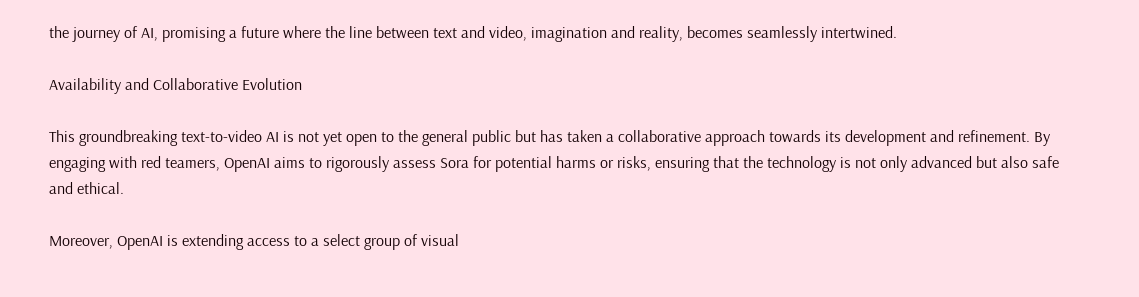the journey of AI, promising a future where the line between text and video, imagination and reality, becomes seamlessly intertwined.

Availability and Collaborative Evolution

This groundbreaking text-to-video AI is not yet open to the general public but has taken a collaborative approach towards its development and refinement. By engaging with red teamers, OpenAI aims to rigorously assess Sora for potential harms or risks, ensuring that the technology is not only advanced but also safe and ethical.

Moreover, OpenAI is extending access to a select group of visual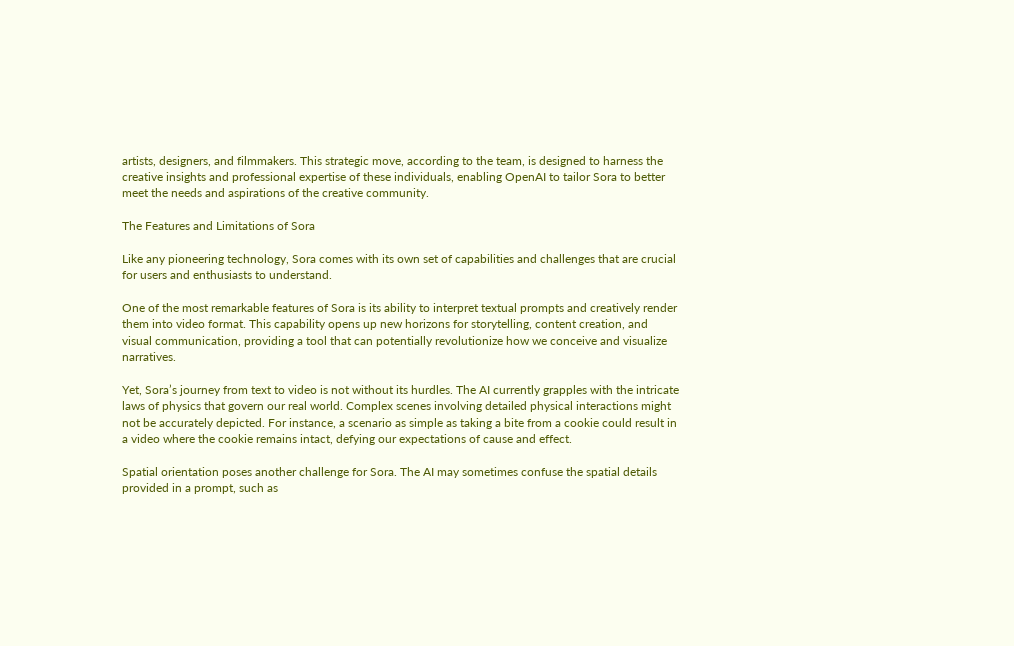artists, designers, and filmmakers. This strategic move, according to the team, is designed to harness the creative insights and professional expertise of these individuals, enabling OpenAI to tailor Sora to better meet the needs and aspirations of the creative community.

The Features and Limitations of Sora

Like any pioneering technology, Sora comes with its own set of capabilities and challenges that are crucial for users and enthusiasts to understand.

One of the most remarkable features of Sora is its ability to interpret textual prompts and creatively render them into video format. This capability opens up new horizons for storytelling, content creation, and visual communication, providing a tool that can potentially revolutionize how we conceive and visualize narratives.

Yet, Sora’s journey from text to video is not without its hurdles. The AI currently grapples with the intricate laws of physics that govern our real world. Complex scenes involving detailed physical interactions might not be accurately depicted. For instance, a scenario as simple as taking a bite from a cookie could result in a video where the cookie remains intact, defying our expectations of cause and effect.

Spatial orientation poses another challenge for Sora. The AI may sometimes confuse the spatial details provided in a prompt, such as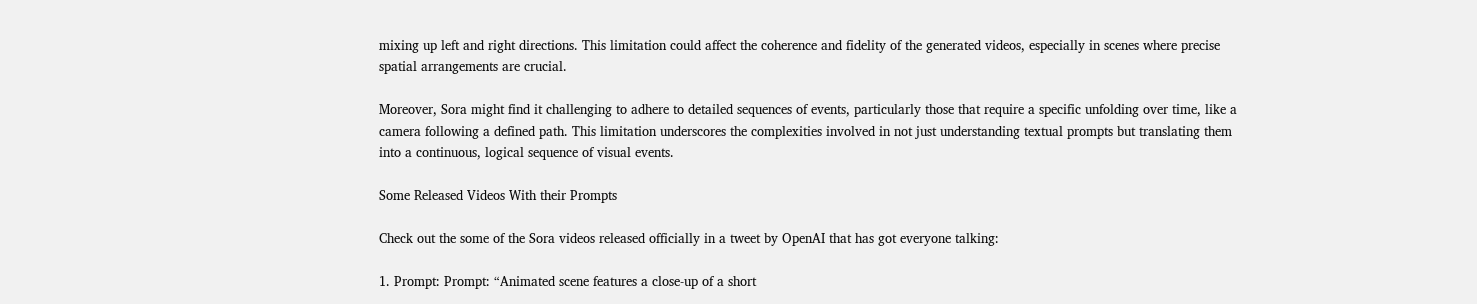mixing up left and right directions. This limitation could affect the coherence and fidelity of the generated videos, especially in scenes where precise spatial arrangements are crucial.

Moreover, Sora might find it challenging to adhere to detailed sequences of events, particularly those that require a specific unfolding over time, like a camera following a defined path. This limitation underscores the complexities involved in not just understanding textual prompts but translating them into a continuous, logical sequence of visual events.

Some Released Videos With their Prompts

Check out the some of the Sora videos released officially in a tweet by OpenAI that has got everyone talking:

1. Prompt: Prompt: “Animated scene features a close-up of a short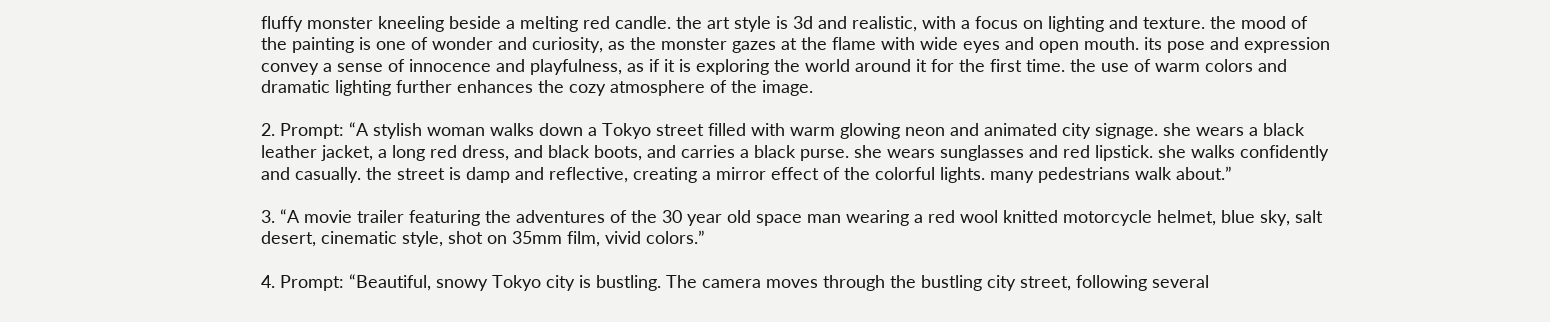fluffy monster kneeling beside a melting red candle. the art style is 3d and realistic, with a focus on lighting and texture. the mood of the painting is one of wonder and curiosity, as the monster gazes at the flame with wide eyes and open mouth. its pose and expression convey a sense of innocence and playfulness, as if it is exploring the world around it for the first time. the use of warm colors and dramatic lighting further enhances the cozy atmosphere of the image.

2. Prompt: “A stylish woman walks down a Tokyo street filled with warm glowing neon and animated city signage. she wears a black leather jacket, a long red dress, and black boots, and carries a black purse. she wears sunglasses and red lipstick. she walks confidently and casually. the street is damp and reflective, creating a mirror effect of the colorful lights. many pedestrians walk about.”

3. “A movie trailer featuring the adventures of the 30 year old space man wearing a red wool knitted motorcycle helmet, blue sky, salt desert, cinematic style, shot on 35mm film, vivid colors.”

4. Prompt: “Beautiful, snowy Tokyo city is bustling. The camera moves through the bustling city street, following several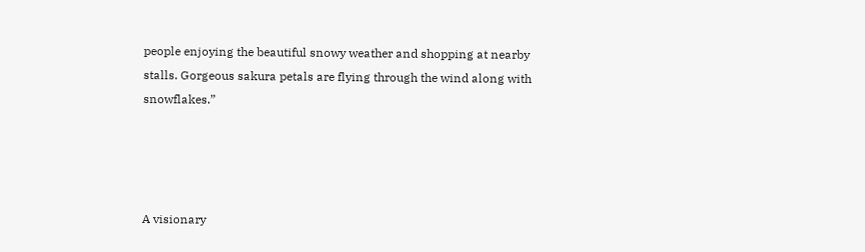people enjoying the beautiful snowy weather and shopping at nearby stalls. Gorgeous sakura petals are flying through the wind along with snowflakes.”




A visionary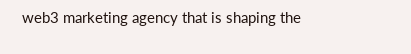web3 marketing agency that is shaping the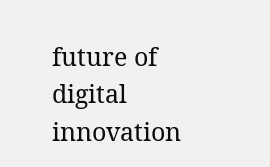future of digital innovation